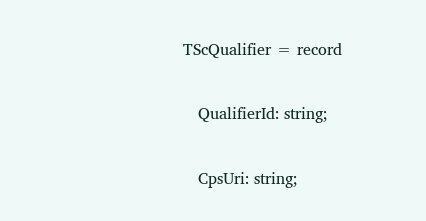TScQualifier = record

   QualifierId: string;

   CpsUri: string;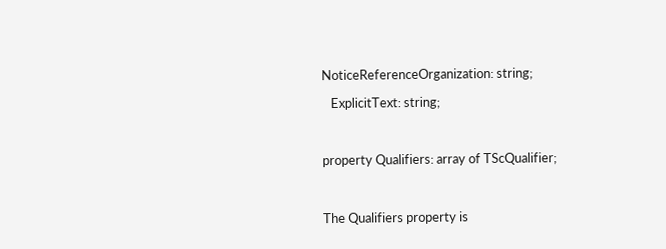NoticeReferenceOrganization: string;

   ExplicitText: string;



property Qualifiers: array of TScQualifier;



The Qualifiers property is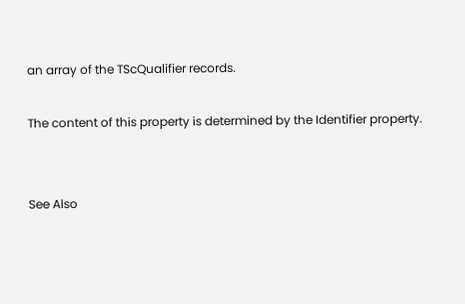an array of the TScQualifier records.

The content of this property is determined by the Identifier property.


See Also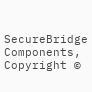SecureBridge Components, Copyright ©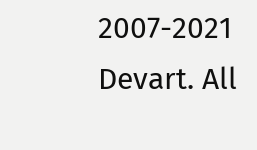2007-2021 Devart. All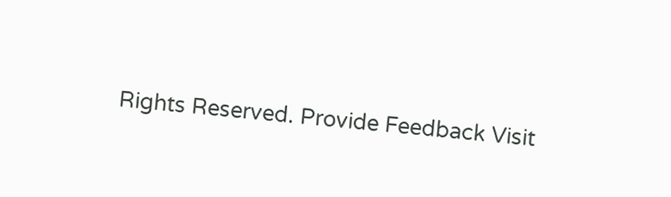Rights Reserved. Provide Feedback Visit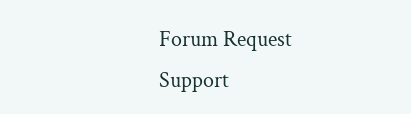Forum Request Support